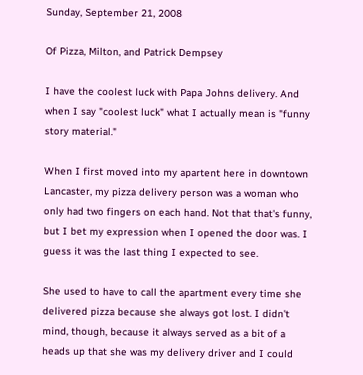Sunday, September 21, 2008

Of Pizza, Milton, and Patrick Dempsey

I have the coolest luck with Papa Johns delivery. And when I say "coolest luck" what I actually mean is "funny story material."

When I first moved into my apartent here in downtown Lancaster, my pizza delivery person was a woman who only had two fingers on each hand. Not that that's funny, but I bet my expression when I opened the door was. I guess it was the last thing I expected to see.

She used to have to call the apartment every time she delivered pizza because she always got lost. I didn't mind, though, because it always served as a bit of a heads up that she was my delivery driver and I could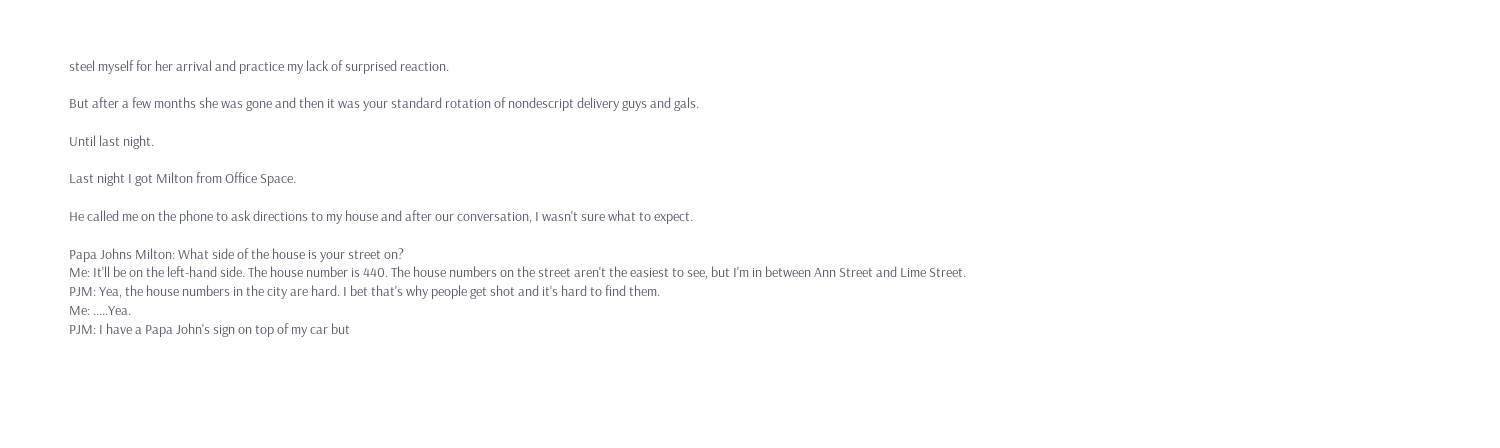steel myself for her arrival and practice my lack of surprised reaction.

But after a few months she was gone and then it was your standard rotation of nondescript delivery guys and gals.

Until last night.

Last night I got Milton from Office Space.

He called me on the phone to ask directions to my house and after our conversation, I wasn't sure what to expect.

Papa Johns Milton: What side of the house is your street on?
Me: It'll be on the left-hand side. The house number is 440. The house numbers on the street aren't the easiest to see, but I'm in between Ann Street and Lime Street.
PJM: Yea, the house numbers in the city are hard. I bet that's why people get shot and it's hard to find them.
Me: .....Yea.
PJM: I have a Papa John's sign on top of my car but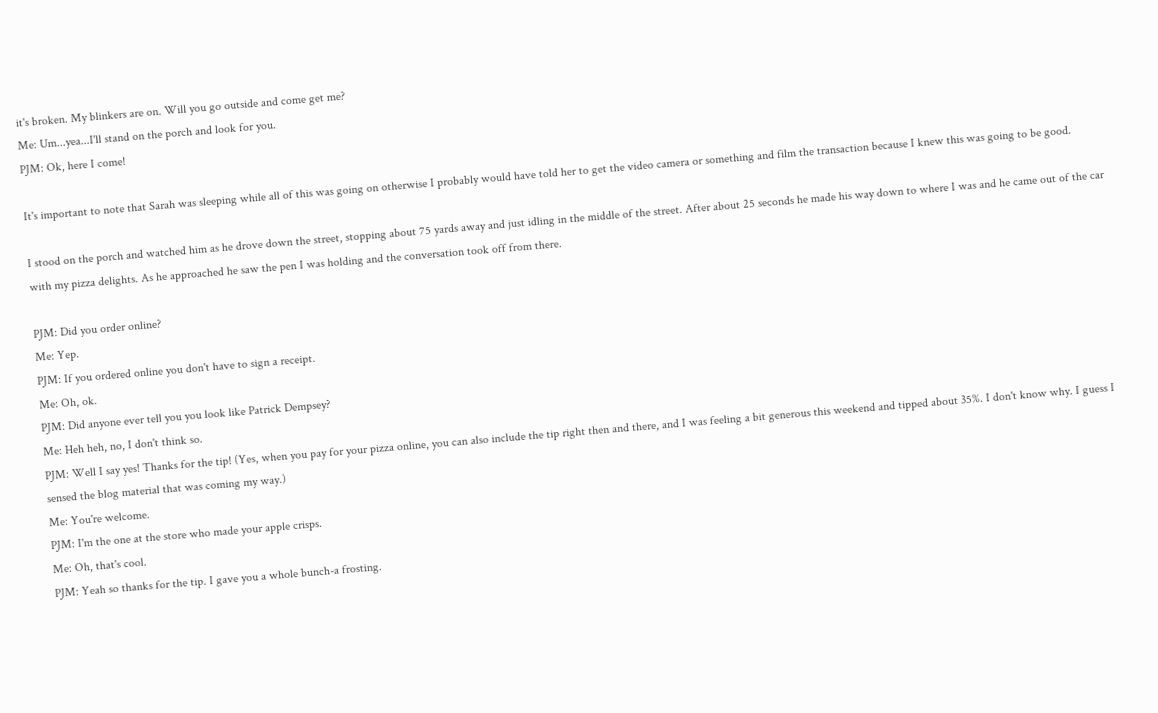it's broken. My blinkers are on. Will you go outside and come get me?
Me: Um...yea...I'll stand on the porch and look for you.
PJM: Ok, here I come!

It's important to note that Sarah was sleeping while all of this was going on otherwise I probably would have told her to get the video camera or something and film the transaction because I knew this was going to be good.

I stood on the porch and watched him as he drove down the street, stopping about 75 yards away and just idling in the middle of the street. After about 25 seconds he made his way down to where I was and he came out of the car with my pizza delights. As he approached he saw the pen I was holding and the conversation took off from there.

PJM: Did you order online?
Me: Yep.
PJM: If you ordered online you don't have to sign a receipt.
Me: Oh, ok.
PJM: Did anyone ever tell you you look like Patrick Dempsey?
Me: Heh heh, no, I don't think so.
PJM: Well I say yes! Thanks for the tip! (Yes, when you pay for your pizza online, you can also include the tip right then and there, and I was feeling a bit generous this weekend and tipped about 35%. I don't know why. I guess I sensed the blog material that was coming my way.)
Me: You're welcome.
PJM: I'm the one at the store who made your apple crisps.
Me: Oh, that's cool.
PJM: Yeah so thanks for the tip. I gave you a whole bunch-a frosting.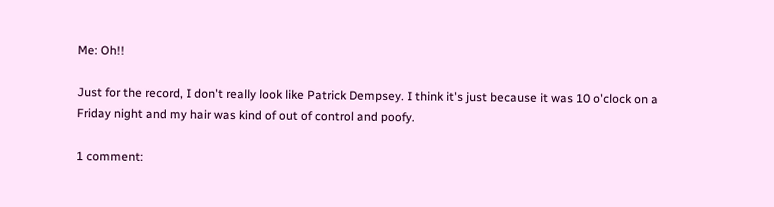Me: Oh!!

Just for the record, I don't really look like Patrick Dempsey. I think it's just because it was 10 o'clock on a Friday night and my hair was kind of out of control and poofy.

1 comment: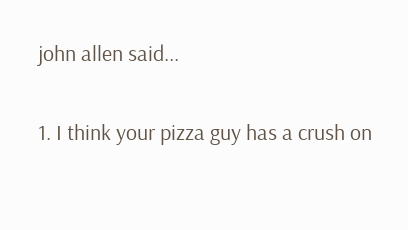john allen said...

1. I think your pizza guy has a crush on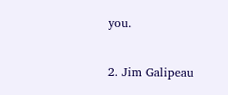you.

2. Jim Galipeau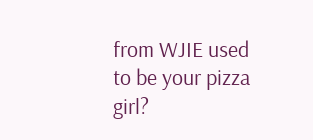from WJIE used to be your pizza girl?